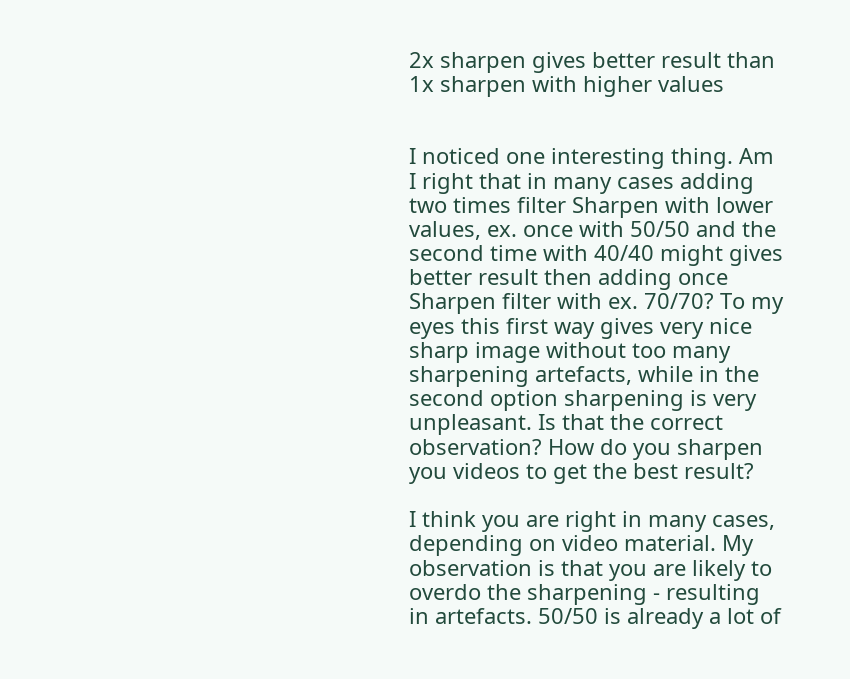2x sharpen gives better result than 1x sharpen with higher values


I noticed one interesting thing. Am I right that in many cases adding two times filter Sharpen with lower values, ex. once with 50/50 and the second time with 40/40 might gives better result then adding once Sharpen filter with ex. 70/70? To my eyes this first way gives very nice sharp image without too many sharpening artefacts, while in the second option sharpening is very unpleasant. Is that the correct observation? How do you sharpen you videos to get the best result?

I think you are right in many cases, depending on video material. My observation is that you are likely to overdo the sharpening - resulting in artefacts. 50/50 is already a lot of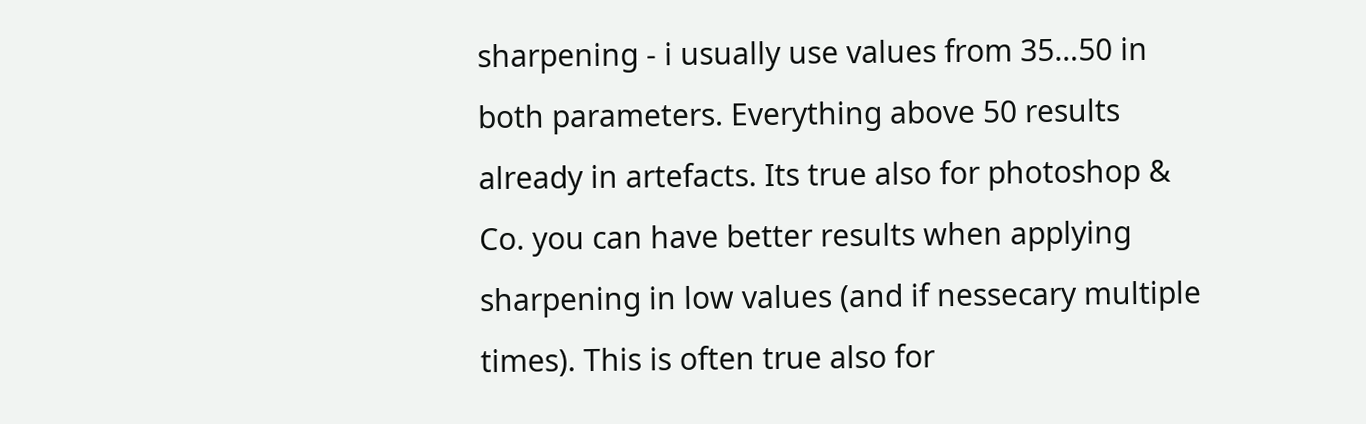sharpening - i usually use values from 35…50 in both parameters. Everything above 50 results already in artefacts. Its true also for photoshop & Co. you can have better results when applying sharpening in low values (and if nessecary multiple times). This is often true also for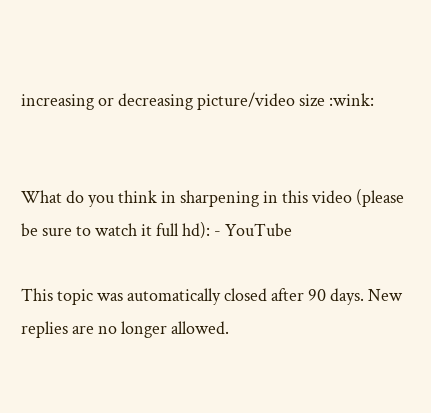increasing or decreasing picture/video size :wink:


What do you think in sharpening in this video (please be sure to watch it full hd): - YouTube

This topic was automatically closed after 90 days. New replies are no longer allowed.